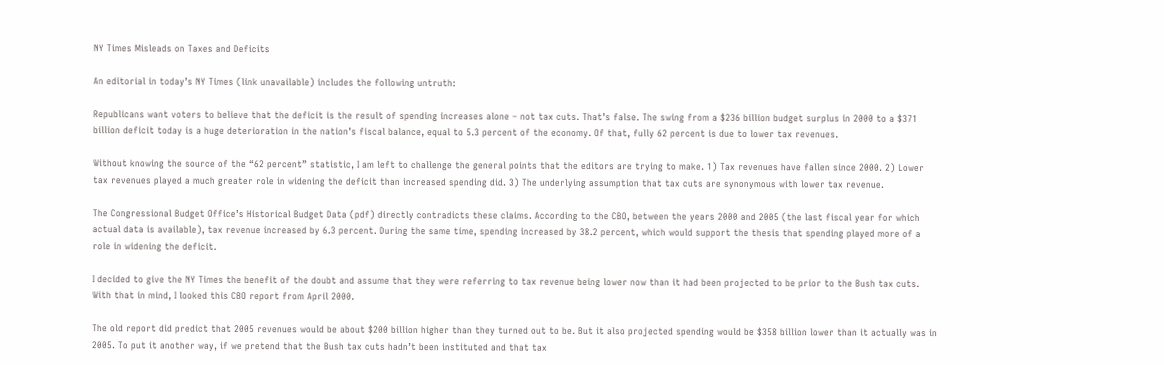NY Times Misleads on Taxes and Deficits

An editorial in today’s NY Times (link unavailable) includes the following untruth:

Republicans want voters to believe that the deficit is the result of spending increases alone – not tax cuts. That’s false. The swing from a $236 billion budget surplus in 2000 to a $371 billion deficit today is a huge deterioration in the nation’s fiscal balance, equal to 5.3 percent of the economy. Of that, fully 62 percent is due to lower tax revenues.

Without knowing the source of the “62 percent” statistic, I am left to challenge the general points that the editors are trying to make. 1) Tax revenues have fallen since 2000. 2) Lower tax revenues played a much greater role in widening the deficit than increased spending did. 3) The underlying assumption that tax cuts are synonymous with lower tax revenue.

The Congressional Budget Office’s Historical Budget Data (pdf) directly contradicts these claims. According to the CBO, between the years 2000 and 2005 (the last fiscal year for which actual data is available), tax revenue increased by 6.3 percent. During the same time, spending increased by 38.2 percent, which would support the thesis that spending played more of a role in widening the deficit.

I decided to give the NY Times the benefit of the doubt and assume that they were referring to tax revenue being lower now than it had been projected to be prior to the Bush tax cuts. With that in mind, I looked this CBO report from April 2000.

The old report did predict that 2005 revenues would be about $200 billion higher than they turned out to be. But it also projected spending would be $358 billion lower than it actually was in 2005. To put it another way, if we pretend that the Bush tax cuts hadn’t been instituted and that tax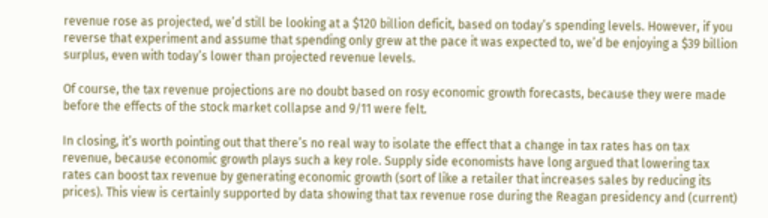revenue rose as projected, we’d still be looking at a $120 billion deficit, based on today’s spending levels. However, if you reverse that experiment and assume that spending only grew at the pace it was expected to, we’d be enjoying a $39 billion surplus, even with today’s lower than projected revenue levels.

Of course, the tax revenue projections are no doubt based on rosy economic growth forecasts, because they were made before the effects of the stock market collapse and 9/11 were felt.

In closing, it’s worth pointing out that there’s no real way to isolate the effect that a change in tax rates has on tax revenue, because economic growth plays such a key role. Supply side economists have long argued that lowering tax rates can boost tax revenue by generating economic growth (sort of like a retailer that increases sales by reducing its prices). This view is certainly supported by data showing that tax revenue rose during the Reagan presidency and (current)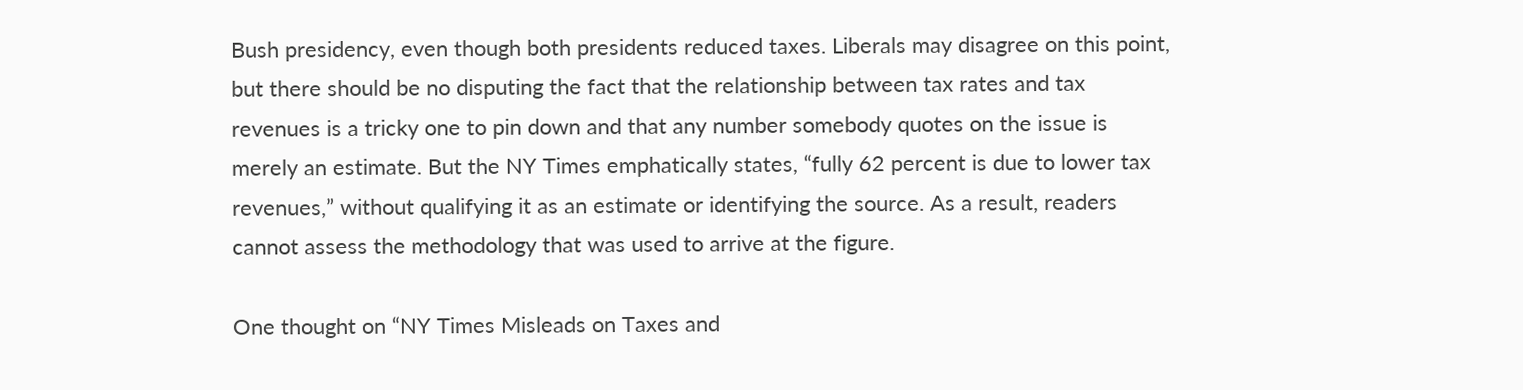Bush presidency, even though both presidents reduced taxes. Liberals may disagree on this point, but there should be no disputing the fact that the relationship between tax rates and tax revenues is a tricky one to pin down and that any number somebody quotes on the issue is merely an estimate. But the NY Times emphatically states, “fully 62 percent is due to lower tax revenues,” without qualifying it as an estimate or identifying the source. As a result, readers cannot assess the methodology that was used to arrive at the figure.

One thought on “NY Times Misleads on Taxes and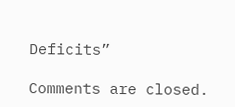Deficits”

Comments are closed.